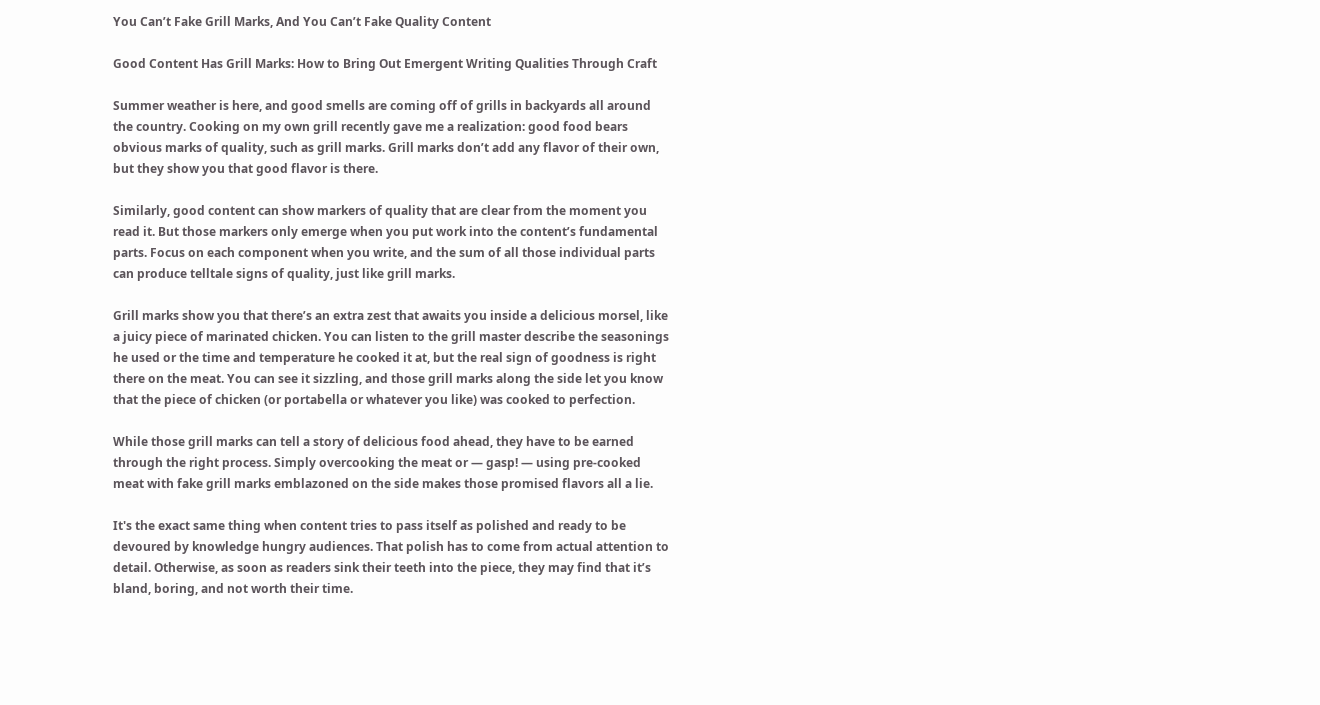You Can’t Fake Grill Marks, And You Can’t Fake Quality Content

Good Content Has Grill Marks: How to Bring Out Emergent Writing Qualities Through Craft

Summer weather is here, and good smells are coming off of grills in backyards all around the country. Cooking on my own grill recently gave me a realization: good food bears obvious marks of quality, such as grill marks. Grill marks don’t add any flavor of their own, but they show you that good flavor is there.

Similarly, good content can show markers of quality that are clear from the moment you read it. But those markers only emerge when you put work into the content’s fundamental parts. Focus on each component when you write, and the sum of all those individual parts can produce telltale signs of quality, just like grill marks.

Grill marks show you that there’s an extra zest that awaits you inside a delicious morsel, like a juicy piece of marinated chicken. You can listen to the grill master describe the seasonings he used or the time and temperature he cooked it at, but the real sign of goodness is right there on the meat. You can see it sizzling, and those grill marks along the side let you know that the piece of chicken (or portabella or whatever you like) was cooked to perfection.

While those grill marks can tell a story of delicious food ahead, they have to be earned through the right process. Simply overcooking the meat or — gasp! — using pre-cooked meat with fake grill marks emblazoned on the side makes those promised flavors all a lie.

It's the exact same thing when content tries to pass itself as polished and ready to be devoured by knowledge hungry audiences. That polish has to come from actual attention to detail. Otherwise, as soon as readers sink their teeth into the piece, they may find that it’s bland, boring, and not worth their time.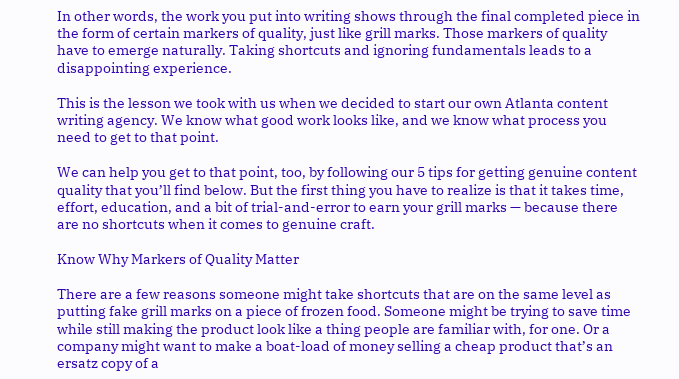In other words, the work you put into writing shows through the final completed piece in the form of certain markers of quality, just like grill marks. Those markers of quality have to emerge naturally. Taking shortcuts and ignoring fundamentals leads to a disappointing experience.

This is the lesson we took with us when we decided to start our own Atlanta content writing agency. We know what good work looks like, and we know what process you need to get to that point.

We can help you get to that point, too, by following our 5 tips for getting genuine content quality that you’ll find below. But the first thing you have to realize is that it takes time, effort, education, and a bit of trial-and-error to earn your grill marks — because there are no shortcuts when it comes to genuine craft.

Know Why Markers of Quality Matter

There are a few reasons someone might take shortcuts that are on the same level as putting fake grill marks on a piece of frozen food. Someone might be trying to save time while still making the product look like a thing people are familiar with, for one. Or a company might want to make a boat-load of money selling a cheap product that’s an ersatz copy of a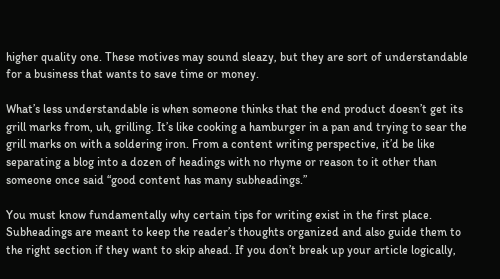higher quality one. These motives may sound sleazy, but they are sort of understandable for a business that wants to save time or money.

What’s less understandable is when someone thinks that the end product doesn’t get its grill marks from, uh, grilling. It’s like cooking a hamburger in a pan and trying to sear the grill marks on with a soldering iron. From a content writing perspective, it’d be like separating a blog into a dozen of headings with no rhyme or reason to it other than someone once said “good content has many subheadings.”

You must know fundamentally why certain tips for writing exist in the first place. Subheadings are meant to keep the reader’s thoughts organized and also guide them to the right section if they want to skip ahead. If you don’t break up your article logically,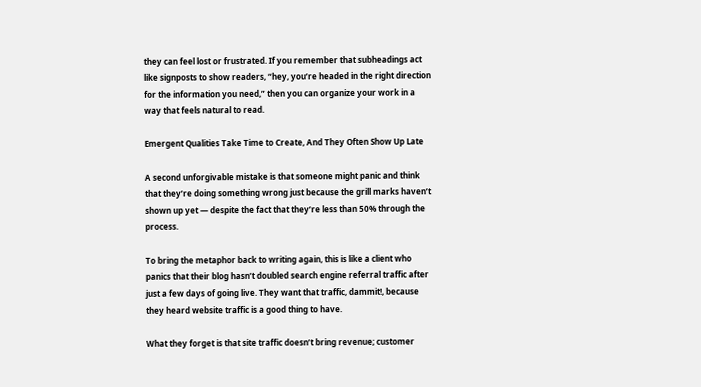they can feel lost or frustrated. If you remember that subheadings act like signposts to show readers, “hey, you’re headed in the right direction for the information you need,” then you can organize your work in a way that feels natural to read.

Emergent Qualities Take Time to Create, And They Often Show Up Late

A second unforgivable mistake is that someone might panic and think that they’re doing something wrong just because the grill marks haven’t shown up yet — despite the fact that they’re less than 50% through the process.

To bring the metaphor back to writing again, this is like a client who panics that their blog hasn’t doubled search engine referral traffic after just a few days of going live. They want that traffic, dammit!, because they heard website traffic is a good thing to have.

What they forget is that site traffic doesn’t bring revenue; customer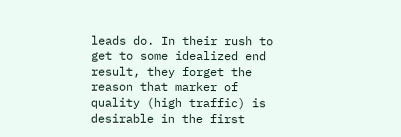leads do. In their rush to get to some idealized end result, they forget the reason that marker of quality (high traffic) is desirable in the first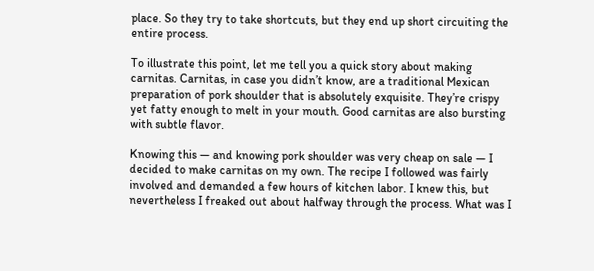place. So they try to take shortcuts, but they end up short circuiting the entire process.

To illustrate this point, let me tell you a quick story about making carnitas. Carnitas, in case you didn’t know, are a traditional Mexican preparation of pork shoulder that is absolutely exquisite. They’re crispy yet fatty enough to melt in your mouth. Good carnitas are also bursting with subtle flavor.

Knowing this — and knowing pork shoulder was very cheap on sale — I decided to make carnitas on my own. The recipe I followed was fairly involved and demanded a few hours of kitchen labor. I knew this, but nevertheless I freaked out about halfway through the process. What was I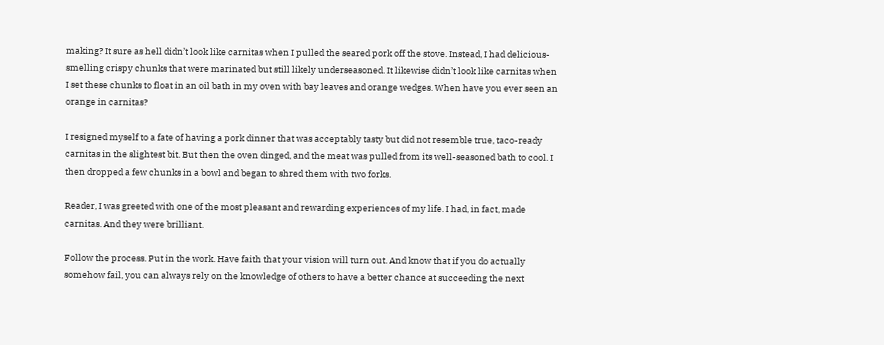making? It sure as hell didn’t look like carnitas when I pulled the seared pork off the stove. Instead, I had delicious-smelling crispy chunks that were marinated but still likely underseasoned. It likewise didn’t look like carnitas when I set these chunks to float in an oil bath in my oven with bay leaves and orange wedges. When have you ever seen an orange in carnitas?

I resigned myself to a fate of having a pork dinner that was acceptably tasty but did not resemble true, taco-ready carnitas in the slightest bit. But then the oven dinged, and the meat was pulled from its well-seasoned bath to cool. I then dropped a few chunks in a bowl and began to shred them with two forks.

Reader, I was greeted with one of the most pleasant and rewarding experiences of my life. I had, in fact, made carnitas. And they were brilliant.

Follow the process. Put in the work. Have faith that your vision will turn out. And know that if you do actually somehow fail, you can always rely on the knowledge of others to have a better chance at succeeding the next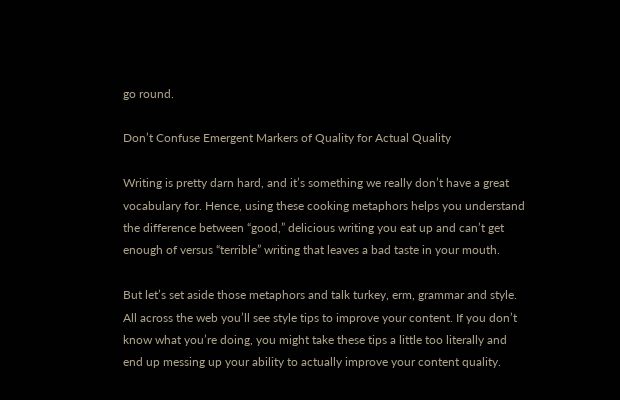go round.

Don’t Confuse Emergent Markers of Quality for Actual Quality

Writing is pretty darn hard, and it’s something we really don’t have a great vocabulary for. Hence, using these cooking metaphors helps you understand the difference between “good,” delicious writing you eat up and can’t get enough of versus “terrible” writing that leaves a bad taste in your mouth.

But let’s set aside those metaphors and talk turkey, erm, grammar and style. All across the web you’ll see style tips to improve your content. If you don’t know what you’re doing, you might take these tips a little too literally and end up messing up your ability to actually improve your content quality.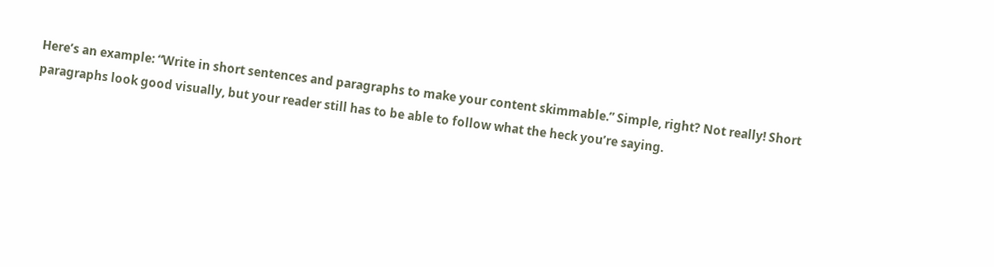Here’s an example: “Write in short sentences and paragraphs to make your content skimmable.” Simple, right? Not really! Short paragraphs look good visually, but your reader still has to be able to follow what the heck you’re saying.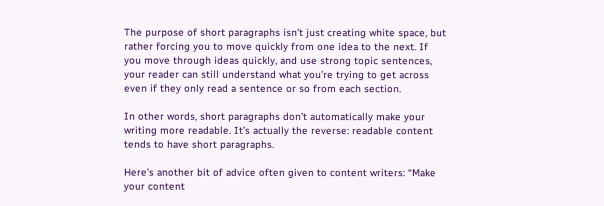The purpose of short paragraphs isn’t just creating white space, but rather forcing you to move quickly from one idea to the next. If you move through ideas quickly, and use strong topic sentences, your reader can still understand what you’re trying to get across even if they only read a sentence or so from each section.

In other words, short paragraphs don’t automatically make your writing more readable. It’s actually the reverse: readable content tends to have short paragraphs.

Here’s another bit of advice often given to content writers: “Make your content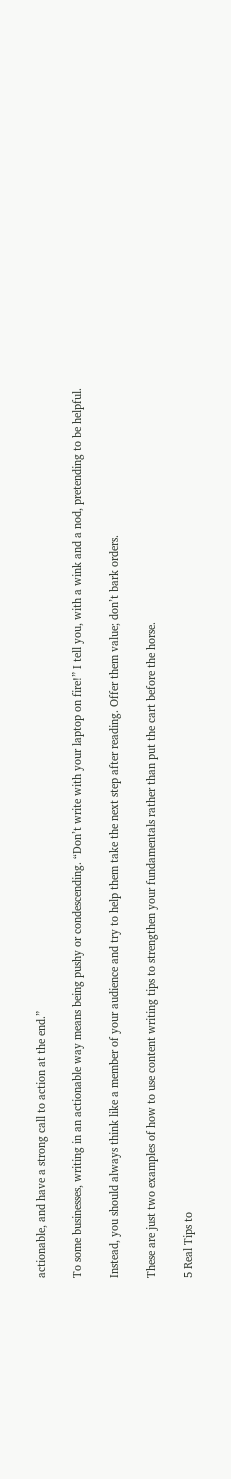actionable, and have a strong call to action at the end.”

To some businesses, writing in an actionable way means being pushy or condescending. “Don’t write with your laptop on fire!” I tell you, with a wink and a nod, pretending to be helpful.

Instead, you should always think like a member of your audience and try to help them take the next step after reading. Offer them value; don’t bark orders.

These are just two examples of how to use content writing tips to strengthen your fundamentals rather than put the cart before the horse.

5 Real Tips to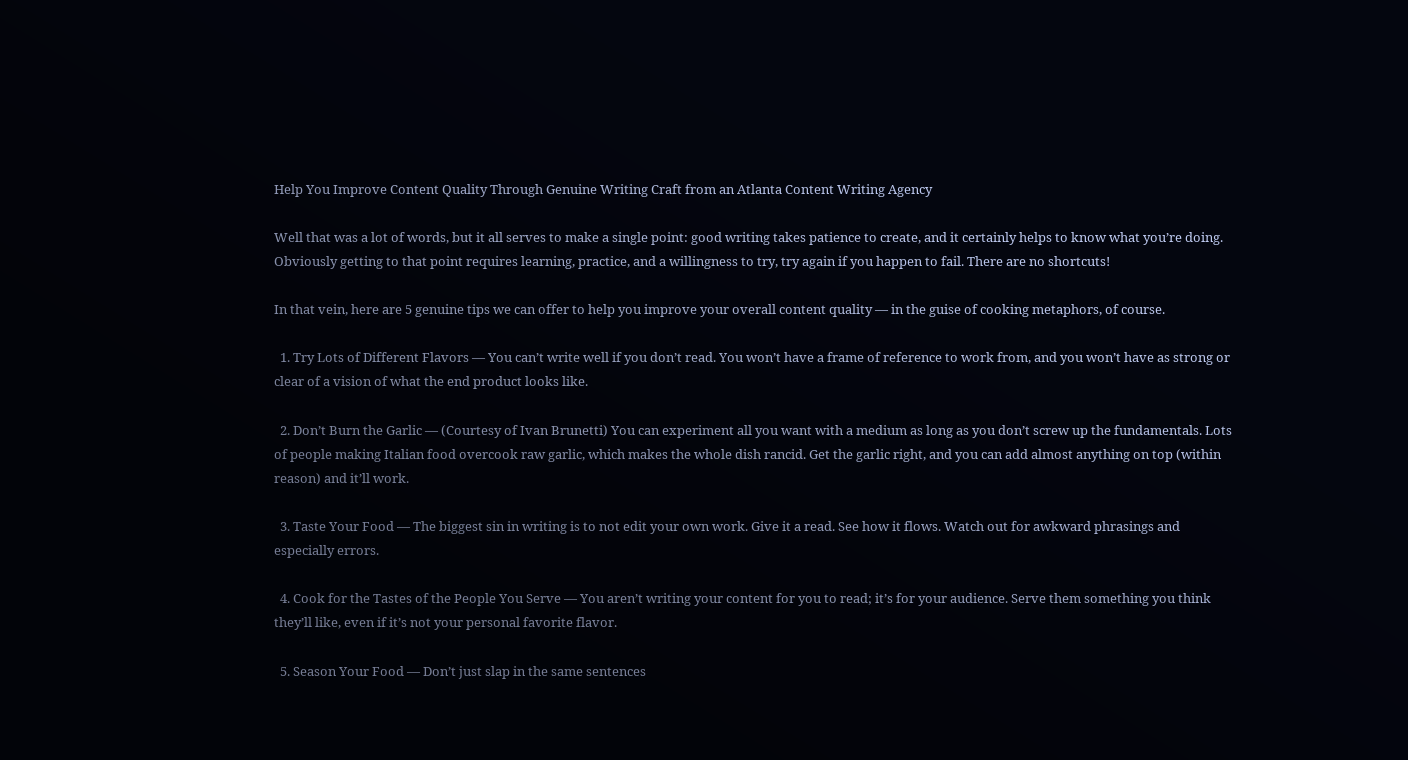Help You Improve Content Quality Through Genuine Writing Craft from an Atlanta Content Writing Agency

Well that was a lot of words, but it all serves to make a single point: good writing takes patience to create, and it certainly helps to know what you’re doing. Obviously getting to that point requires learning, practice, and a willingness to try, try again if you happen to fail. There are no shortcuts!

In that vein, here are 5 genuine tips we can offer to help you improve your overall content quality — in the guise of cooking metaphors, of course.

  1. Try Lots of Different Flavors — You can’t write well if you don’t read. You won’t have a frame of reference to work from, and you won’t have as strong or clear of a vision of what the end product looks like.

  2. Don’t Burn the Garlic — (Courtesy of Ivan Brunetti) You can experiment all you want with a medium as long as you don’t screw up the fundamentals. Lots of people making Italian food overcook raw garlic, which makes the whole dish rancid. Get the garlic right, and you can add almost anything on top (within reason) and it’ll work.

  3. Taste Your Food — The biggest sin in writing is to not edit your own work. Give it a read. See how it flows. Watch out for awkward phrasings and especially errors.

  4. Cook for the Tastes of the People You Serve — You aren’t writing your content for you to read; it’s for your audience. Serve them something you think they’ll like, even if it’s not your personal favorite flavor.

  5. Season Your Food — Don’t just slap in the same sentences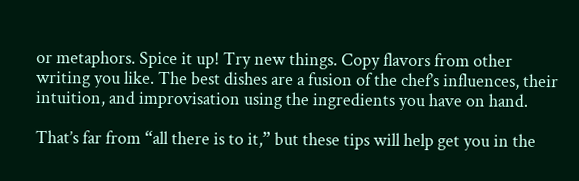or metaphors. Spice it up! Try new things. Copy flavors from other writing you like. The best dishes are a fusion of the chef’s influences, their intuition, and improvisation using the ingredients you have on hand.

That’s far from “all there is to it,” but these tips will help get you in the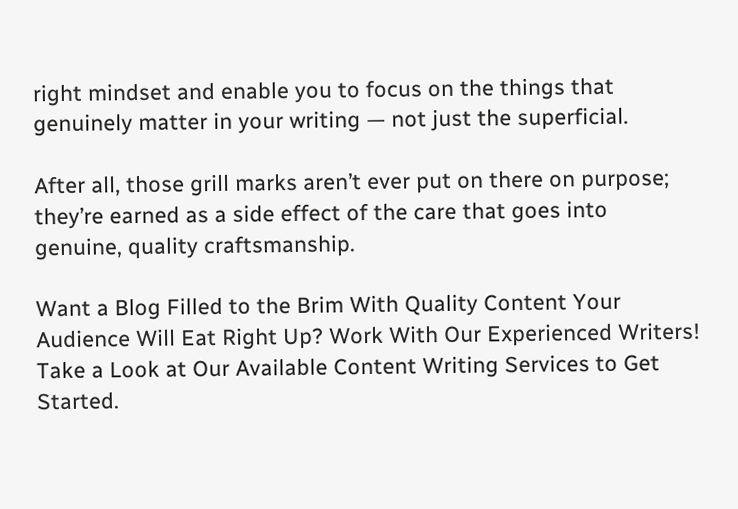right mindset and enable you to focus on the things that genuinely matter in your writing — not just the superficial.

After all, those grill marks aren’t ever put on there on purpose; they’re earned as a side effect of the care that goes into genuine, quality craftsmanship.

Want a Blog Filled to the Brim With Quality Content Your Audience Will Eat Right Up? Work With Our Experienced Writers! Take a Look at Our Available Content Writing Services to Get Started.